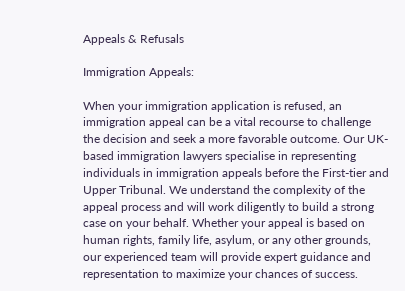Appeals & Refusals

Immigration Appeals:

When your immigration application is refused, an immigration appeal can be a vital recourse to challenge the decision and seek a more favorable outcome. Our UK-based immigration lawyers specialise in representing individuals in immigration appeals before the First-tier and Upper Tribunal. We understand the complexity of the appeal process and will work diligently to build a strong case on your behalf. Whether your appeal is based on human rights, family life, asylum, or any other grounds, our experienced team will provide expert guidance and representation to maximize your chances of success.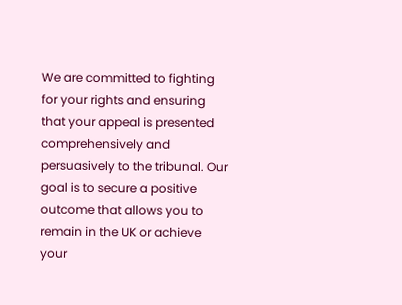We are committed to fighting for your rights and ensuring that your appeal is presented comprehensively and persuasively to the tribunal. Our goal is to secure a positive outcome that allows you to remain in the UK or achieve your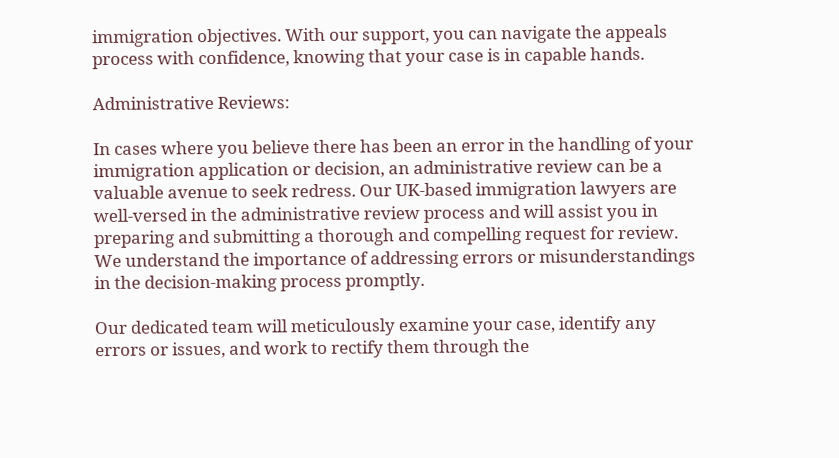immigration objectives. With our support, you can navigate the appeals process with confidence, knowing that your case is in capable hands.

Administrative Reviews:

In cases where you believe there has been an error in the handling of your immigration application or decision, an administrative review can be a valuable avenue to seek redress. Our UK-based immigration lawyers are well-versed in the administrative review process and will assist you in preparing and submitting a thorough and compelling request for review. We understand the importance of addressing errors or misunderstandings in the decision-making process promptly.

Our dedicated team will meticulously examine your case, identify any errors or issues, and work to rectify them through the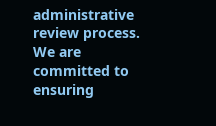administrative review process. We are committed to ensuring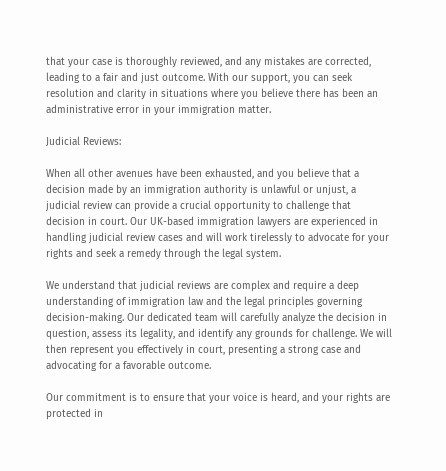that your case is thoroughly reviewed, and any mistakes are corrected, leading to a fair and just outcome. With our support, you can seek resolution and clarity in situations where you believe there has been an administrative error in your immigration matter.

Judicial Reviews:

When all other avenues have been exhausted, and you believe that a decision made by an immigration authority is unlawful or unjust, a judicial review can provide a crucial opportunity to challenge that decision in court. Our UK-based immigration lawyers are experienced in handling judicial review cases and will work tirelessly to advocate for your rights and seek a remedy through the legal system.

We understand that judicial reviews are complex and require a deep understanding of immigration law and the legal principles governing decision-making. Our dedicated team will carefully analyze the decision in question, assess its legality, and identify any grounds for challenge. We will then represent you effectively in court, presenting a strong case and advocating for a favorable outcome.

Our commitment is to ensure that your voice is heard, and your rights are protected in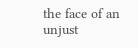the face of an unjust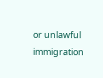or unlawful immigration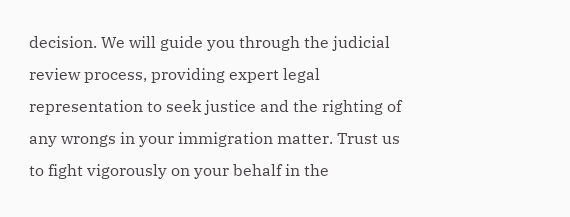decision. We will guide you through the judicial review process, providing expert legal representation to seek justice and the righting of any wrongs in your immigration matter. Trust us to fight vigorously on your behalf in the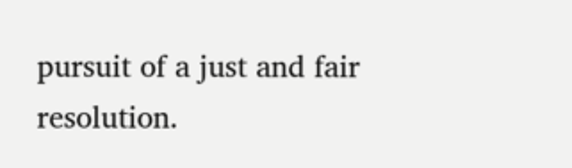pursuit of a just and fair resolution.